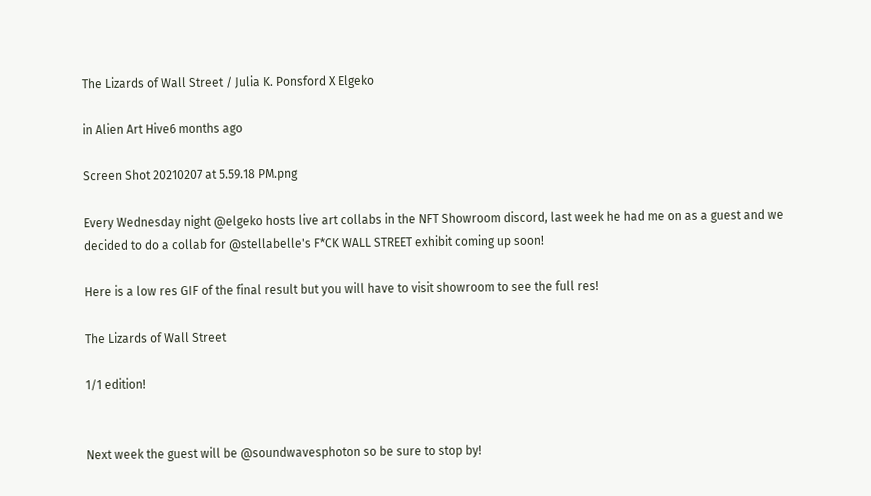The Lizards of Wall Street / Julia K. Ponsford X Elgeko

in Alien Art Hive6 months ago

Screen Shot 20210207 at 5.59.18 PM.png

Every Wednesday night @elgeko hosts live art collabs in the NFT Showroom discord, last week he had me on as a guest and we decided to do a collab for @stellabelle's F*CK WALL STREET exhibit coming up soon!

Here is a low res GIF of the final result but you will have to visit showroom to see the full res!

The Lizards of Wall Street

1/1 edition!


Next week the guest will be @soundwavesphoton so be sure to stop by!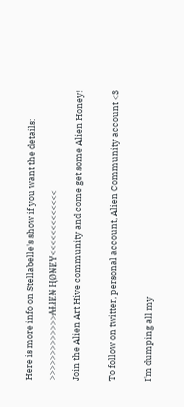Here is more info on Stellabelle's show if you want the details:

>>>>>>>>>>>>>₳ⱠłɆ₦ ⱧØ₦ɆɎ<<<<<<<<<<<<<

Join the Alien Art Hive community and come get some Alien Honey!


To follow on twitter, personal account, Alien Community account <3


I'm dumping all my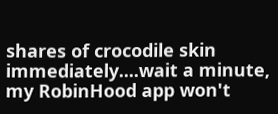shares of crocodile skin immediately....wait a minute, my RobinHood app won't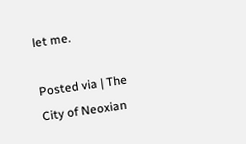let me.

Posted via | The City of Neoxian